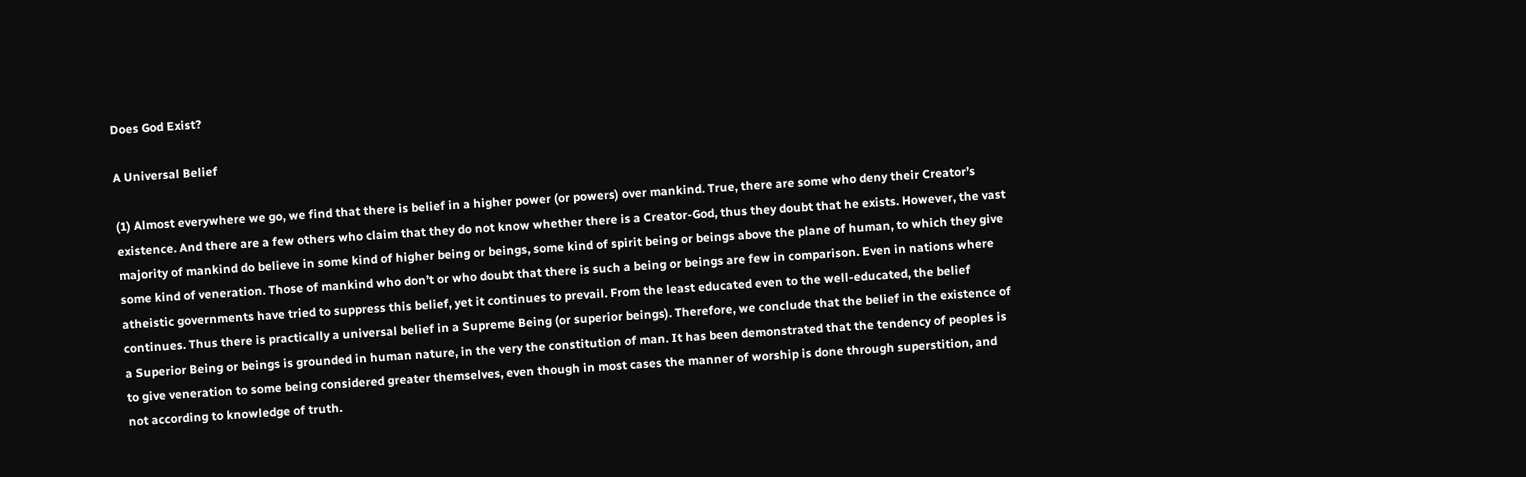Does God Exist?

A Universal Belief

(1) Almost everywhere we go, we find that there is belief in a higher power (or powers) over mankind. True, there are some who deny their Creator’s existence. And there are a few others who claim that they do not know whether there is a Creator-God, thus they doubt that he exists. However, the vast majority of mankind do believe in some kind of higher being or beings, some kind of spirit being or beings above the plane of human, to which they give some kind of veneration. Those of mankind who don’t or who doubt that there is such a being or beings are few in comparison. Even in nations where atheistic governments have tried to suppress this belief, yet it continues to prevail. From the least educated even to the well-educated, the belief continues. Thus there is practically a universal belief in a Supreme Being (or superior beings). Therefore, we conclude that the belief in the existence of a Superior Being or beings is grounded in human nature, in the very the constitution of man. It has been demonstrated that the tendency of peoples is to give veneration to some being considered greater themselves, even though in most cases the manner of worship is done through superstition, and not according to knowledge of truth.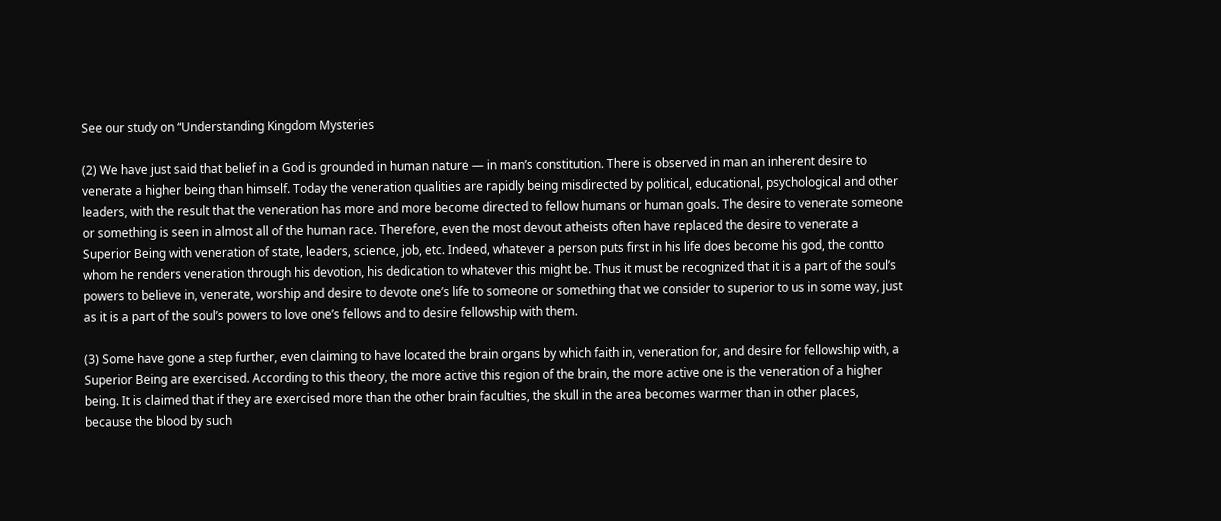See our study on “Understanding Kingdom Mysteries

(2) We have just said that belief in a God is grounded in human nature — in man’s constitution. There is observed in man an inherent desire to venerate a higher being than himself. Today the veneration qualities are rapidly being misdirected by political, educational, psychological and other leaders, with the result that the veneration has more and more become directed to fellow humans or human goals. The desire to venerate someone or something is seen in almost all of the human race. Therefore, even the most devout atheists often have replaced the desire to venerate a Superior Being with veneration of state, leaders, science, job, etc. Indeed, whatever a person puts first in his life does become his god, the contto whom he renders veneration through his devotion, his dedication to whatever this might be. Thus it must be recognized that it is a part of the soul’s powers to believe in, venerate, worship and desire to devote one’s life to someone or something that we consider to superior to us in some way, just as it is a part of the soul’s powers to love one’s fellows and to desire fellowship with them.

(3) Some have gone a step further, even claiming to have located the brain organs by which faith in, veneration for, and desire for fellowship with, a Superior Being are exercised. According to this theory, the more active this region of the brain, the more active one is the veneration of a higher being. It is claimed that if they are exercised more than the other brain faculties, the skull in the area becomes warmer than in other places, because the blood by such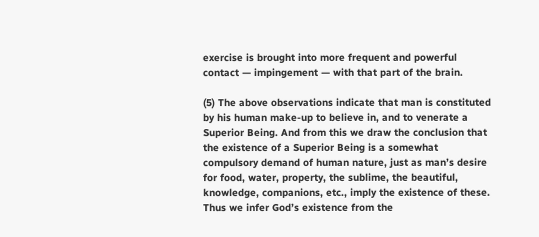exercise is brought into more frequent and powerful contact — impingement — with that part of the brain.

(5) The above observations indicate that man is constituted by his human make-up to believe in, and to venerate a Superior Being. And from this we draw the conclusion that the existence of a Superior Being is a somewhat compulsory demand of human nature, just as man’s desire for food, water, property, the sublime, the beautiful, knowledge, companions, etc., imply the existence of these. Thus we infer God’s existence from the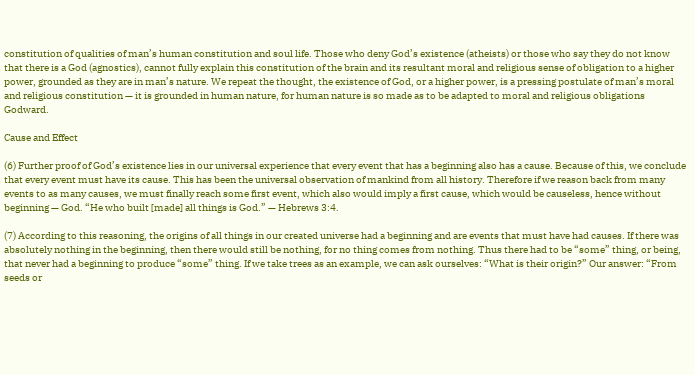constitution of qualities of man’s human constitution and soul life. Those who deny God’s existence (atheists) or those who say they do not know that there is a God (agnostics), cannot fully explain this constitution of the brain and its resultant moral and religious sense of obligation to a higher power, grounded as they are in man’s nature. We repeat the thought, the existence of God, or a higher power, is a pressing postulate of man’s moral and religious constitution — it is grounded in human nature, for human nature is so made as to be adapted to moral and religious obligations Godward.

Cause and Effect

(6) Further proof of God’s existence lies in our universal experience that every event that has a beginning also has a cause. Because of this, we conclude that every event must have its cause. This has been the universal observation of mankind from all history. Therefore if we reason back from many events to as many causes, we must finally reach some first event, which also would imply a first cause, which would be causeless, hence without beginning — God. “He who built [made] all things is God.” — Hebrews 3:4.

(7) According to this reasoning, the origins of all things in our created universe had a beginning and are events that must have had causes. If there was absolutely nothing in the beginning, then there would still be nothing, for no thing comes from nothing. Thus there had to be “some” thing, or being, that never had a beginning to produce “some” thing. If we take trees as an example, we can ask ourselves: “What is their origin?” Our answer: “From seeds or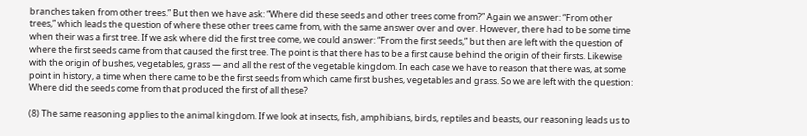branches taken from other trees.” But then we have ask: “Where did these seeds and other trees come from?” Again we answer: “From other trees,” which leads the question of where these other trees came from, with the same answer over and over. However, there had to be some time when their was a first tree. If we ask where did the first tree come, we could answer: “From the first seeds,” but then are left with the question of where the first seeds came from that caused the first tree. The point is that there has to be a first cause behind the origin of their firsts. Likewise with the origin of bushes, vegetables, grass — and all the rest of the vegetable kingdom. In each case we have to reason that there was, at some point in history, a time when there came to be the first seeds from which came first bushes, vegetables and grass. So we are left with the question: Where did the seeds come from that produced the first of all these?

(8) The same reasoning applies to the animal kingdom. If we look at insects, fish, amphibians, birds, reptiles and beasts, our reasoning leads us to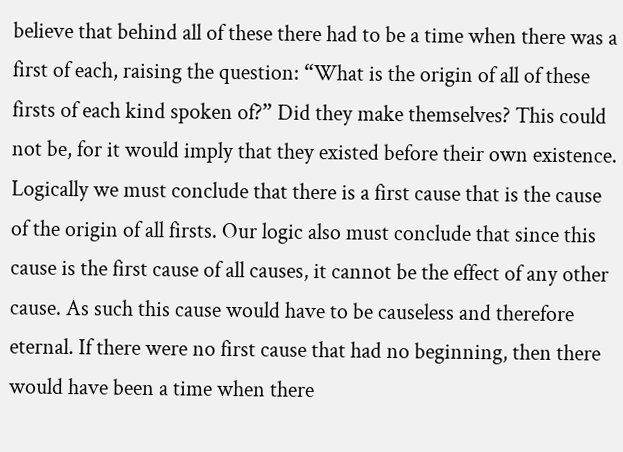believe that behind all of these there had to be a time when there was a first of each, raising the question: “What is the origin of all of these firsts of each kind spoken of?” Did they make themselves? This could not be, for it would imply that they existed before their own existence. Logically we must conclude that there is a first cause that is the cause of the origin of all firsts. Our logic also must conclude that since this cause is the first cause of all causes, it cannot be the effect of any other cause. As such this cause would have to be causeless and therefore eternal. If there were no first cause that had no beginning, then there would have been a time when there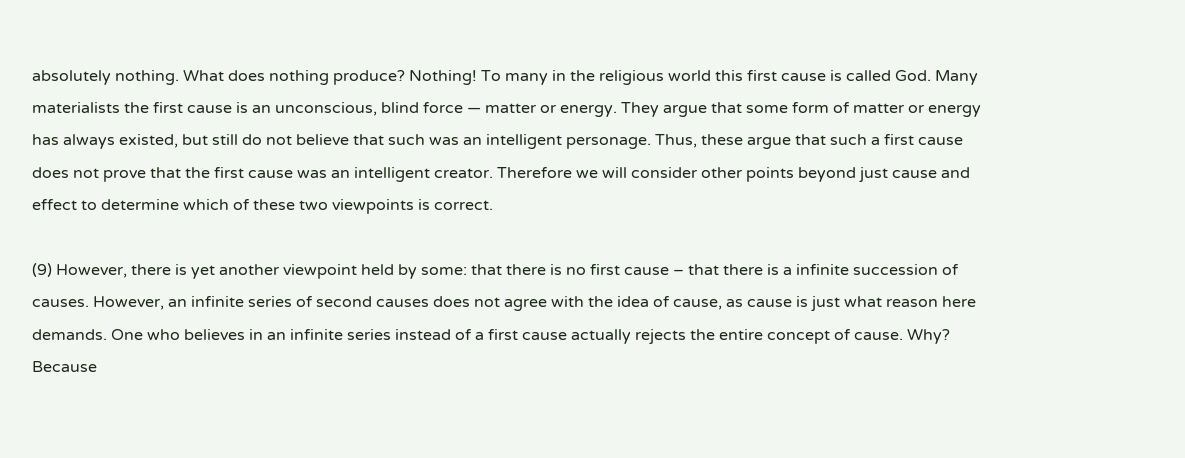absolutely nothing. What does nothing produce? Nothing! To many in the religious world this first cause is called God. Many materialists the first cause is an unconscious, blind force — matter or energy. They argue that some form of matter or energy has always existed, but still do not believe that such was an intelligent personage. Thus, these argue that such a first cause does not prove that the first cause was an intelligent creator. Therefore we will consider other points beyond just cause and effect to determine which of these two viewpoints is correct.

(9) However, there is yet another viewpoint held by some: that there is no first cause – that there is a infinite succession of causes. However, an infinite series of second causes does not agree with the idea of cause, as cause is just what reason here demands. One who believes in an infinite series instead of a first cause actually rejects the entire concept of cause. Why? Because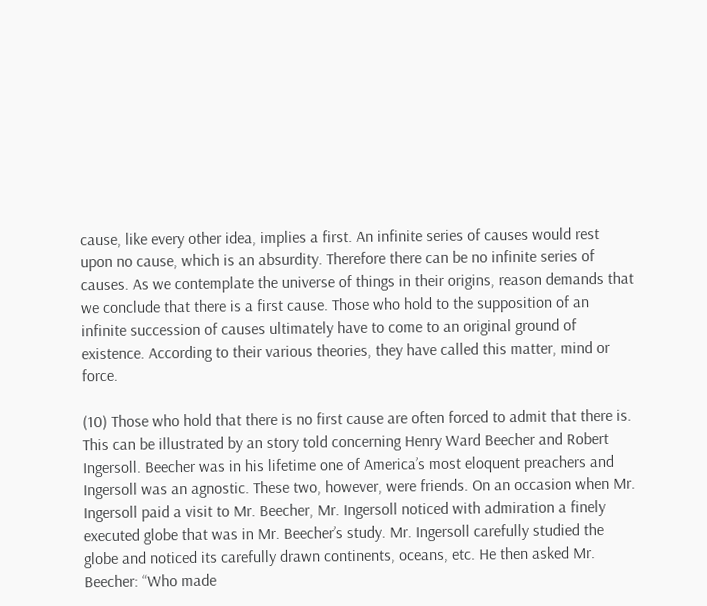cause, like every other idea, implies a first. An infinite series of causes would rest upon no cause, which is an absurdity. Therefore there can be no infinite series of causes. As we contemplate the universe of things in their origins, reason demands that we conclude that there is a first cause. Those who hold to the supposition of an infinite succession of causes ultimately have to come to an original ground of existence. According to their various theories, they have called this matter, mind or force.

(10) Those who hold that there is no first cause are often forced to admit that there is. This can be illustrated by an story told concerning Henry Ward Beecher and Robert Ingersoll. Beecher was in his lifetime one of America’s most eloquent preachers and Ingersoll was an agnostic. These two, however, were friends. On an occasion when Mr. Ingersoll paid a visit to Mr. Beecher, Mr. Ingersoll noticed with admiration a finely executed globe that was in Mr. Beecher’s study. Mr. Ingersoll carefully studied the globe and noticed its carefully drawn continents, oceans, etc. He then asked Mr. Beecher: “Who made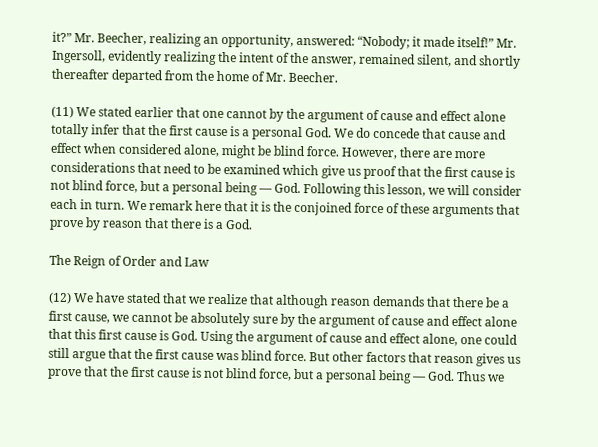it?” Mr. Beecher, realizing an opportunity, answered: “Nobody; it made itself!” Mr. Ingersoll, evidently realizing the intent of the answer, remained silent, and shortly thereafter departed from the home of Mr. Beecher.

(11) We stated earlier that one cannot by the argument of cause and effect alone totally infer that the first cause is a personal God. We do concede that cause and effect when considered alone, might be blind force. However, there are more considerations that need to be examined which give us proof that the first cause is not blind force, but a personal being — God. Following this lesson, we will consider each in turn. We remark here that it is the conjoined force of these arguments that prove by reason that there is a God.

The Reign of Order and Law

(12) We have stated that we realize that although reason demands that there be a first cause, we cannot be absolutely sure by the argument of cause and effect alone that this first cause is God. Using the argument of cause and effect alone, one could still argue that the first cause was blind force. But other factors that reason gives us prove that the first cause is not blind force, but a personal being — God. Thus we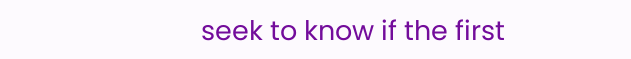seek to know if the first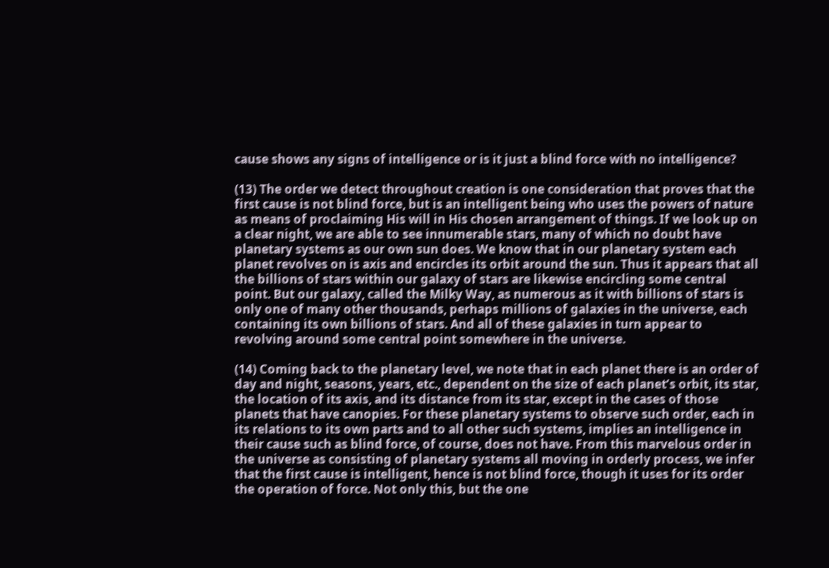cause shows any signs of intelligence or is it just a blind force with no intelligence?

(13) The order we detect throughout creation is one consideration that proves that the first cause is not blind force, but is an intelligent being who uses the powers of nature as means of proclaiming His will in His chosen arrangement of things. If we look up on a clear night, we are able to see innumerable stars, many of which no doubt have planetary systems as our own sun does. We know that in our planetary system each planet revolves on is axis and encircles its orbit around the sun. Thus it appears that all the billions of stars within our galaxy of stars are likewise encircling some central point. But our galaxy, called the Milky Way, as numerous as it with billions of stars is only one of many other thousands, perhaps millions of galaxies in the universe, each containing its own billions of stars. And all of these galaxies in turn appear to revolving around some central point somewhere in the universe.

(14) Coming back to the planetary level, we note that in each planet there is an order of day and night, seasons, years, etc., dependent on the size of each planet’s orbit, its star, the location of its axis, and its distance from its star, except in the cases of those planets that have canopies. For these planetary systems to observe such order, each in its relations to its own parts and to all other such systems, implies an intelligence in their cause such as blind force, of course, does not have. From this marvelous order in the universe as consisting of planetary systems all moving in orderly process, we infer that the first cause is intelligent, hence is not blind force, though it uses for its order the operation of force. Not only this, but the one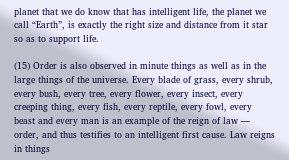planet that we do know that has intelligent life, the planet we call “Earth”, is exactly the right size and distance from it star so as to support life.

(15) Order is also observed in minute things as well as in the large things of the universe. Every blade of grass, every shrub, every bush, every tree, every flower, every insect, every creeping thing, every fish, every reptile, every fowl, every beast and every man is an example of the reign of law — order, and thus testifies to an intelligent first cause. Law reigns in things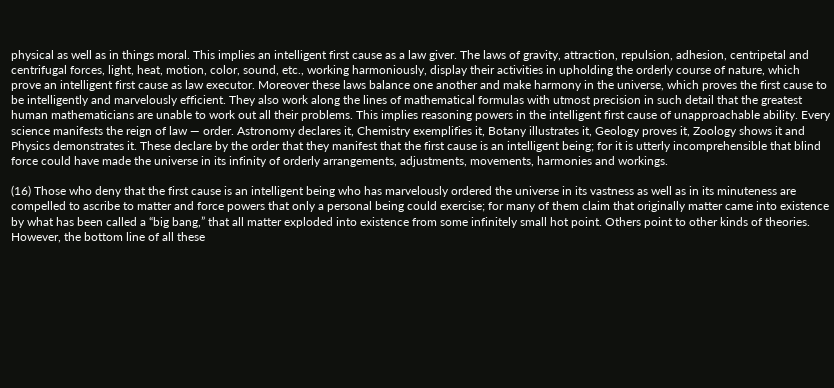physical as well as in things moral. This implies an intelligent first cause as a law giver. The laws of gravity, attraction, repulsion, adhesion, centripetal and centrifugal forces, light, heat, motion, color, sound, etc., working harmoniously, display their activities in upholding the orderly course of nature, which prove an intelligent first cause as law executor. Moreover these laws balance one another and make harmony in the universe, which proves the first cause to be intelligently and marvelously efficient. They also work along the lines of mathematical formulas with utmost precision in such detail that the greatest human mathematicians are unable to work out all their problems. This implies reasoning powers in the intelligent first cause of unapproachable ability. Every science manifests the reign of law — order. Astronomy declares it, Chemistry exemplifies it, Botany illustrates it, Geology proves it, Zoology shows it and Physics demonstrates it. These declare by the order that they manifest that the first cause is an intelligent being; for it is utterly incomprehensible that blind force could have made the universe in its infinity of orderly arrangements, adjustments, movements, harmonies and workings.

(16) Those who deny that the first cause is an intelligent being who has marvelously ordered the universe in its vastness as well as in its minuteness are compelled to ascribe to matter and force powers that only a personal being could exercise; for many of them claim that originally matter came into existence by what has been called a “big bang,” that all matter exploded into existence from some infinitely small hot point. Others point to other kinds of theories. However, the bottom line of all these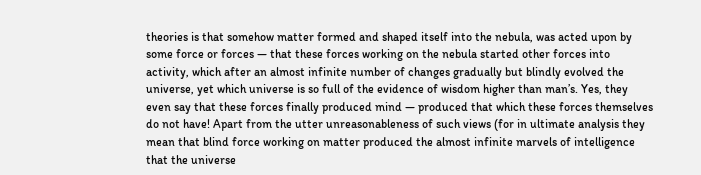theories is that somehow matter formed and shaped itself into the nebula, was acted upon by some force or forces — that these forces working on the nebula started other forces into activity, which after an almost infinite number of changes gradually but blindly evolved the universe, yet which universe is so full of the evidence of wisdom higher than man’s. Yes, they even say that these forces finally produced mind — produced that which these forces themselves do not have! Apart from the utter unreasonableness of such views (for in ultimate analysis they mean that blind force working on matter produced the almost infinite marvels of intelligence that the universe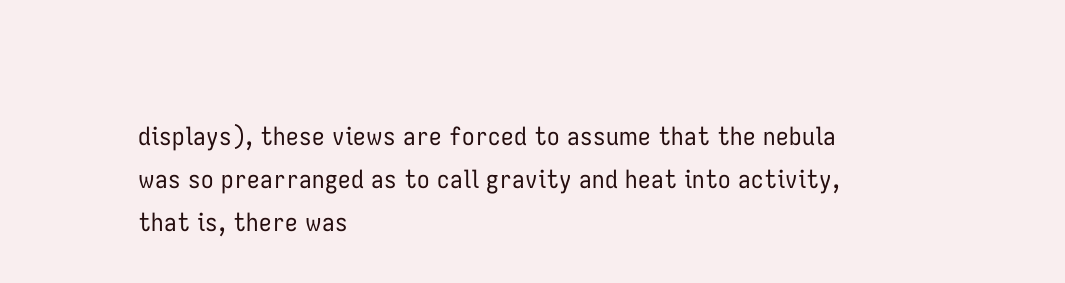displays), these views are forced to assume that the nebula was so prearranged as to call gravity and heat into activity, that is, there was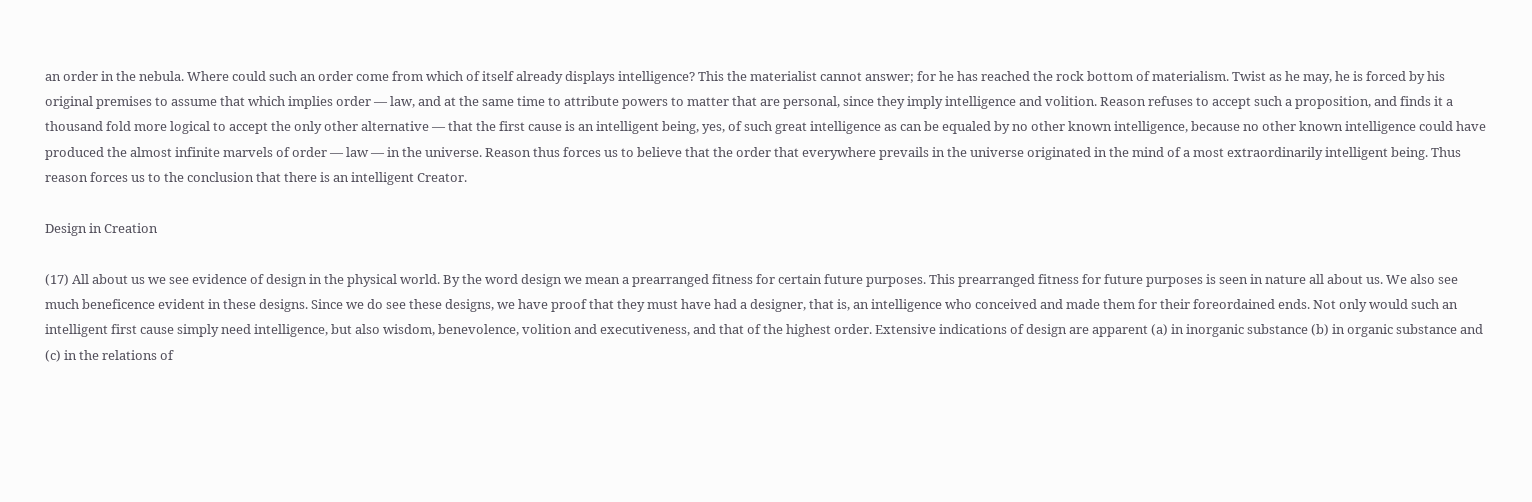an order in the nebula. Where could such an order come from which of itself already displays intelligence? This the materialist cannot answer; for he has reached the rock bottom of materialism. Twist as he may, he is forced by his original premises to assume that which implies order — law, and at the same time to attribute powers to matter that are personal, since they imply intelligence and volition. Reason refuses to accept such a proposition, and finds it a thousand fold more logical to accept the only other alternative — that the first cause is an intelligent being, yes, of such great intelligence as can be equaled by no other known intelligence, because no other known intelligence could have produced the almost infinite marvels of order — law — in the universe. Reason thus forces us to believe that the order that everywhere prevails in the universe originated in the mind of a most extraordinarily intelligent being. Thus reason forces us to the conclusion that there is an intelligent Creator.

Design in Creation

(17) All about us we see evidence of design in the physical world. By the word design we mean a prearranged fitness for certain future purposes. This prearranged fitness for future purposes is seen in nature all about us. We also see much beneficence evident in these designs. Since we do see these designs, we have proof that they must have had a designer, that is, an intelligence who conceived and made them for their foreordained ends. Not only would such an intelligent first cause simply need intelligence, but also wisdom, benevolence, volition and executiveness, and that of the highest order. Extensive indications of design are apparent (a) in inorganic substance (b) in organic substance and (c) in the relations of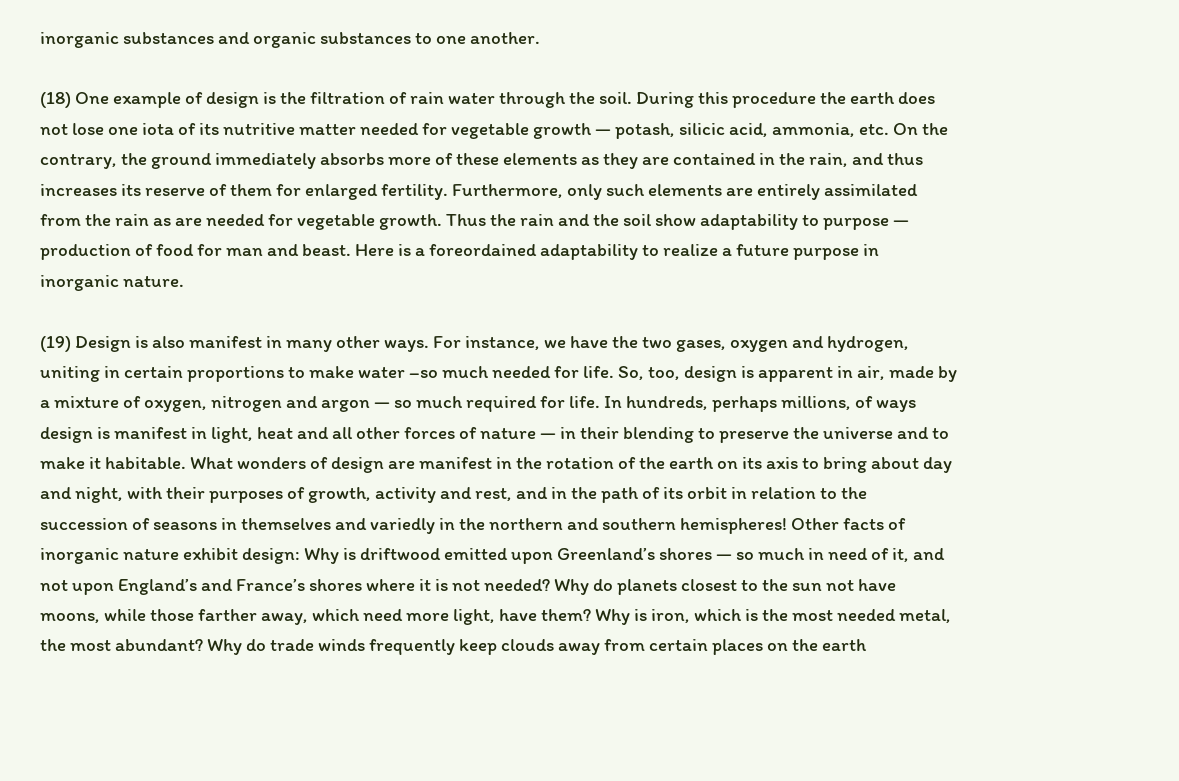inorganic substances and organic substances to one another.

(18) One example of design is the filtration of rain water through the soil. During this procedure the earth does not lose one iota of its nutritive matter needed for vegetable growth — potash, silicic acid, ammonia, etc. On the contrary, the ground immediately absorbs more of these elements as they are contained in the rain, and thus increases its reserve of them for enlarged fertility. Furthermore, only such elements are entirely assimilated from the rain as are needed for vegetable growth. Thus the rain and the soil show adaptability to purpose — production of food for man and beast. Here is a foreordained adaptability to realize a future purpose in inorganic nature.

(19) Design is also manifest in many other ways. For instance, we have the two gases, oxygen and hydrogen, uniting in certain proportions to make water –so much needed for life. So, too, design is apparent in air, made by a mixture of oxygen, nitrogen and argon — so much required for life. In hundreds, perhaps millions, of ways design is manifest in light, heat and all other forces of nature — in their blending to preserve the universe and to make it habitable. What wonders of design are manifest in the rotation of the earth on its axis to bring about day and night, with their purposes of growth, activity and rest, and in the path of its orbit in relation to the succession of seasons in themselves and variedly in the northern and southern hemispheres! Other facts of inorganic nature exhibit design: Why is driftwood emitted upon Greenland’s shores — so much in need of it, and not upon England’s and France’s shores where it is not needed? Why do planets closest to the sun not have moons, while those farther away, which need more light, have them? Why is iron, which is the most needed metal, the most abundant? Why do trade winds frequently keep clouds away from certain places on the earth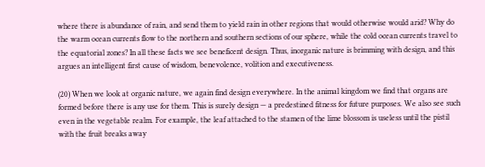where there is abundance of rain, and send them to yield rain in other regions that would otherwise would arid? Why do the warm ocean currents flow to the northern and southern sections of our sphere, while the cold ocean currents travel to the equatorial zones? In all these facts we see beneficent design. Thus, inorganic nature is brimming with design, and this argues an intelligent first cause of wisdom, benevolence, volition and executiveness.

(20) When we look at organic nature, we again find design everywhere. In the animal kingdom we find that organs are formed before there is any use for them. This is surely design — a predestined fitness for future purposes. We also see such even in the vegetable realm. For example, the leaf attached to the stamen of the lime blossom is useless until the pistil with the fruit breaks away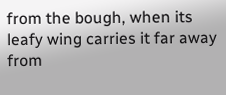from the bough, when its leafy wing carries it far away from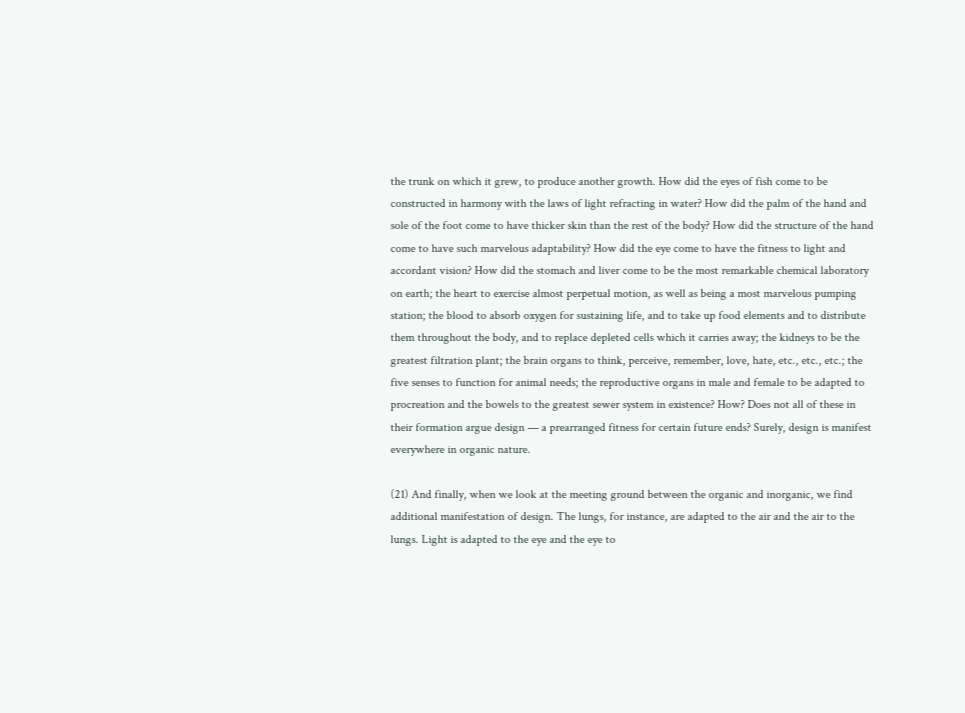the trunk on which it grew, to produce another growth. How did the eyes of fish come to be constructed in harmony with the laws of light refracting in water? How did the palm of the hand and sole of the foot come to have thicker skin than the rest of the body? How did the structure of the hand come to have such marvelous adaptability? How did the eye come to have the fitness to light and accordant vision? How did the stomach and liver come to be the most remarkable chemical laboratory on earth; the heart to exercise almost perpetual motion, as well as being a most marvelous pumping station; the blood to absorb oxygen for sustaining life, and to take up food elements and to distribute them throughout the body, and to replace depleted cells which it carries away; the kidneys to be the greatest filtration plant; the brain organs to think, perceive, remember, love, hate, etc., etc., etc.; the five senses to function for animal needs; the reproductive organs in male and female to be adapted to procreation and the bowels to the greatest sewer system in existence? How? Does not all of these in their formation argue design — a prearranged fitness for certain future ends? Surely, design is manifest everywhere in organic nature.

(21) And finally, when we look at the meeting ground between the organic and inorganic, we find additional manifestation of design. The lungs, for instance, are adapted to the air and the air to the lungs. Light is adapted to the eye and the eye to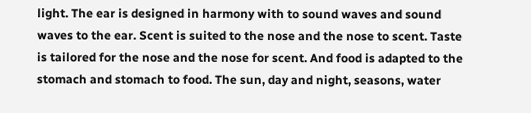light. The ear is designed in harmony with to sound waves and sound waves to the ear. Scent is suited to the nose and the nose to scent. Taste is tailored for the nose and the nose for scent. And food is adapted to the stomach and stomach to food. The sun, day and night, seasons, water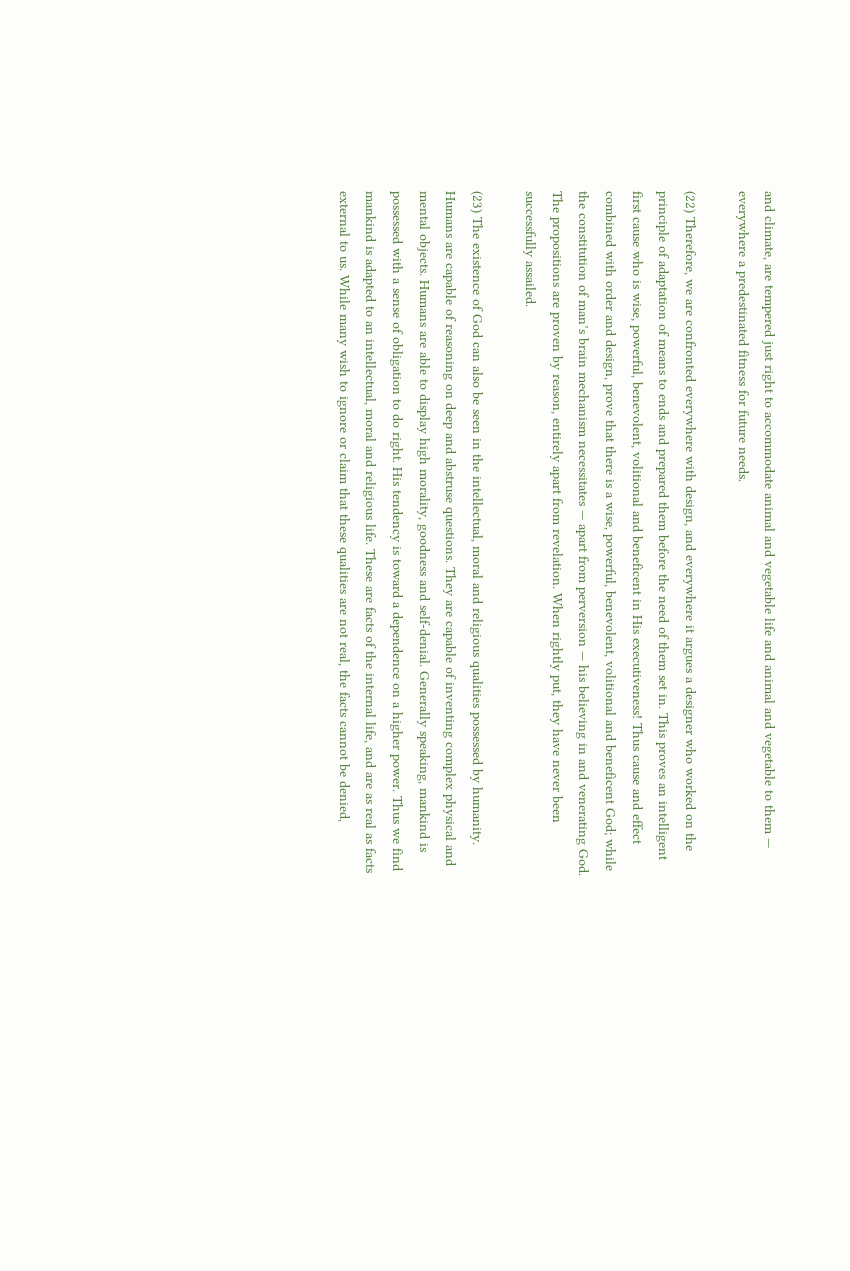and climate, are tempered just right to accommodate animal and vegetable life and animal and vegetable to them — everywhere a predestinated fitness for future needs.

(22) Therefore, we are confronted everywhere with design, and everywhere it argues a designer who worked on the principle of adaptation of means to ends and prepared them before the need of them set in. This proves an intelligent first cause who is wise, powerful, benevolent, volitional and beneficent in His executiveness! Thus cause and effect combined with order and design, prove that there is a wise, powerful, benevolent, volitional and beneficent God; while the constitution of man’s brain mechanism necessitates — apart from perversion — his believing in and venerating God. The propositions are proven by reason, entirely apart from revelation. When rightly put, they have never been successfully assailed.

(23) The existence of God can also be seen in the intellectual, moral and religious qualities possessed by humanity. Humans are capable of reasoning on deep and abstruse questions. They are capable of inventing complex physical and mental objects. Humans are able to display high morality, goodness and self-denial. Generally speaking, mankind is possessed with a sense of obligation to do right. His tendency is toward a dependence on a higher power. Thus we find mankind is adapted to an intellectual, moral and religious life. These are facts of the internal life, and are as real as facts external to us. While many wish to ignore or claim that these qualities are not real, the facts cannot be denied,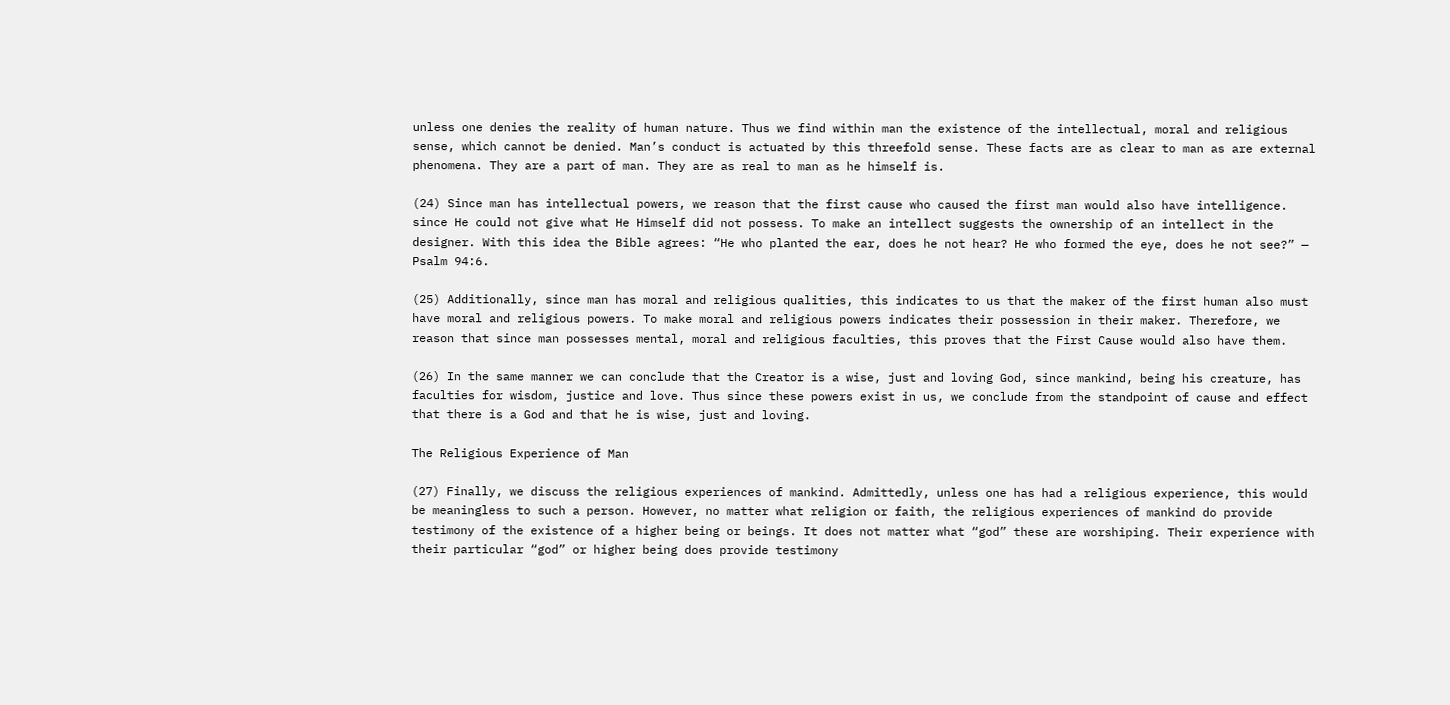unless one denies the reality of human nature. Thus we find within man the existence of the intellectual, moral and religious sense, which cannot be denied. Man’s conduct is actuated by this threefold sense. These facts are as clear to man as are external phenomena. They are a part of man. They are as real to man as he himself is.

(24) Since man has intellectual powers, we reason that the first cause who caused the first man would also have intelligence. since He could not give what He Himself did not possess. To make an intellect suggests the ownership of an intellect in the designer. With this idea the Bible agrees: “He who planted the ear, does he not hear? He who formed the eye, does he not see?” — Psalm 94:6.

(25) Additionally, since man has moral and religious qualities, this indicates to us that the maker of the first human also must have moral and religious powers. To make moral and religious powers indicates their possession in their maker. Therefore, we reason that since man possesses mental, moral and religious faculties, this proves that the First Cause would also have them.

(26) In the same manner we can conclude that the Creator is a wise, just and loving God, since mankind, being his creature, has faculties for wisdom, justice and love. Thus since these powers exist in us, we conclude from the standpoint of cause and effect that there is a God and that he is wise, just and loving.

The Religious Experience of Man

(27) Finally, we discuss the religious experiences of mankind. Admittedly, unless one has had a religious experience, this would be meaningless to such a person. However, no matter what religion or faith, the religious experiences of mankind do provide testimony of the existence of a higher being or beings. It does not matter what “god” these are worshiping. Their experience with their particular “god” or higher being does provide testimony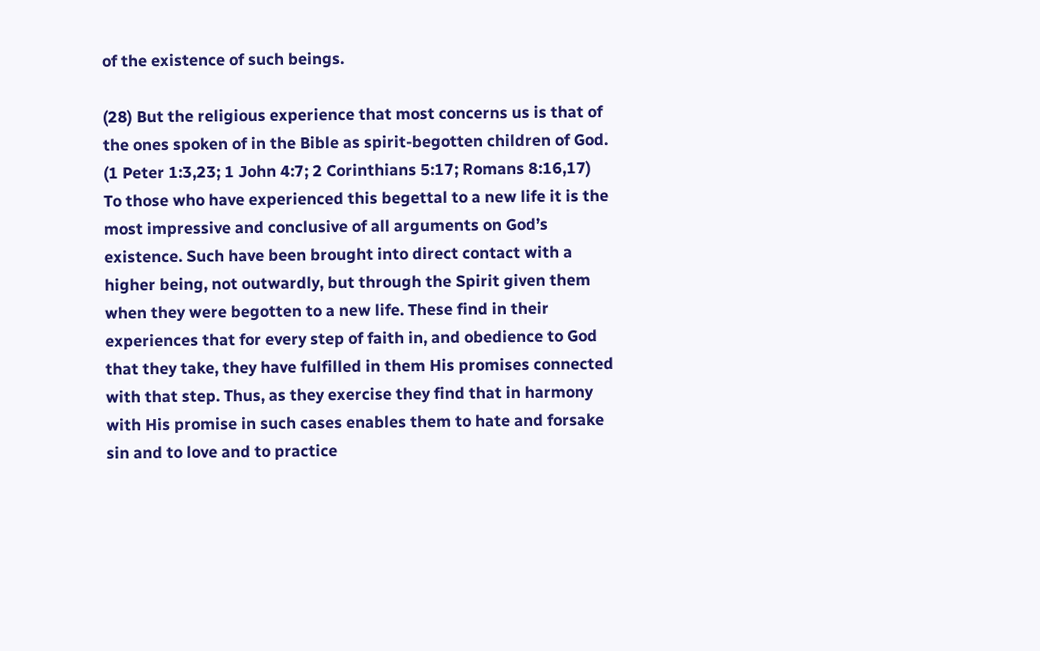of the existence of such beings.

(28) But the religious experience that most concerns us is that of the ones spoken of in the Bible as spirit-begotten children of God. (1 Peter 1:3,23; 1 John 4:7; 2 Corinthians 5:17; Romans 8:16,17) To those who have experienced this begettal to a new life it is the most impressive and conclusive of all arguments on God’s existence. Such have been brought into direct contact with a higher being, not outwardly, but through the Spirit given them when they were begotten to a new life. These find in their experiences that for every step of faith in, and obedience to God that they take, they have fulfilled in them His promises connected with that step. Thus, as they exercise they find that in harmony with His promise in such cases enables them to hate and forsake sin and to love and to practice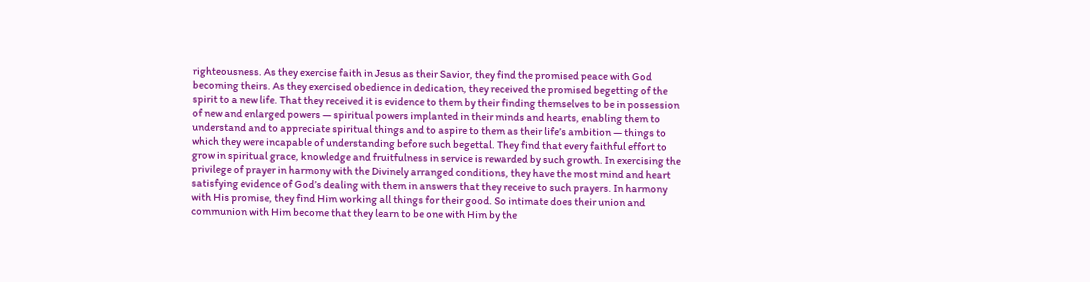righteousness. As they exercise faith in Jesus as their Savior, they find the promised peace with God becoming theirs. As they exercised obedience in dedication, they received the promised begetting of the spirit to a new life. That they received it is evidence to them by their finding themselves to be in possession of new and enlarged powers — spiritual powers implanted in their minds and hearts, enabling them to understand and to appreciate spiritual things and to aspire to them as their life’s ambition — things to which they were incapable of understanding before such begettal. They find that every faithful effort to grow in spiritual grace, knowledge and fruitfulness in service is rewarded by such growth. In exercising the privilege of prayer in harmony with the Divinely arranged conditions, they have the most mind and heart satisfying evidence of God’s dealing with them in answers that they receive to such prayers. In harmony with His promise, they find Him working all things for their good. So intimate does their union and communion with Him become that they learn to be one with Him by the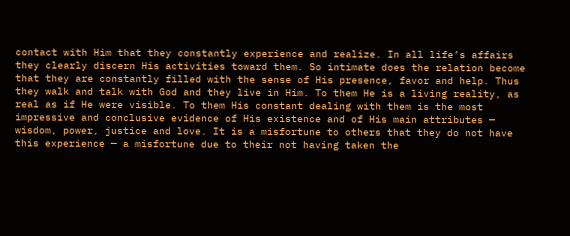contact with Him that they constantly experience and realize. In all life’s affairs they clearly discern His activities toward them. So intimate does the relation become that they are constantly filled with the sense of His presence, favor and help. Thus they walk and talk with God and they live in Him. To them He is a living reality, as real as if He were visible. To them His constant dealing with them is the most impressive and conclusive evidence of His existence and of His main attributes — wisdom, power, justice and love. It is a misfortune to others that they do not have this experience — a misfortune due to their not having taken the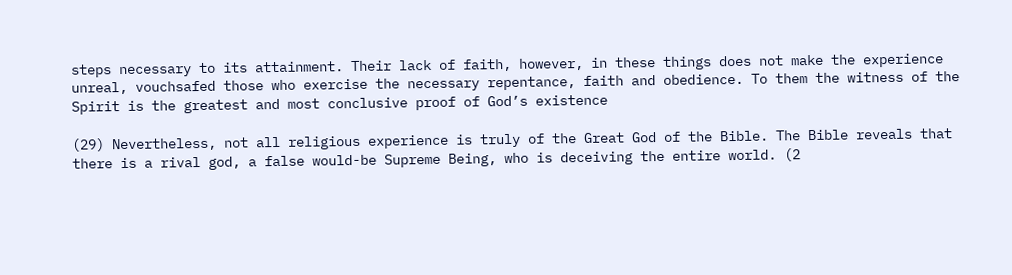steps necessary to its attainment. Their lack of faith, however, in these things does not make the experience unreal, vouchsafed those who exercise the necessary repentance, faith and obedience. To them the witness of the Spirit is the greatest and most conclusive proof of God’s existence

(29) Nevertheless, not all religious experience is truly of the Great God of the Bible. The Bible reveals that there is a rival god, a false would-be Supreme Being, who is deceiving the entire world. (2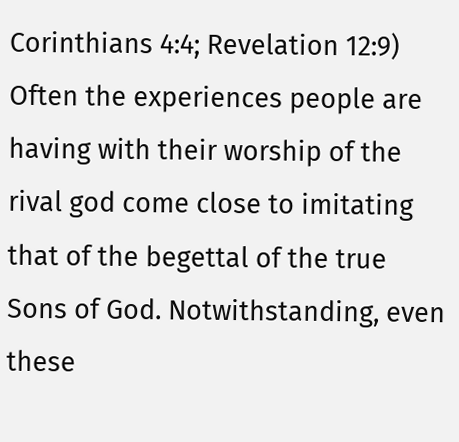Corinthians 4:4; Revelation 12:9) Often the experiences people are having with their worship of the rival god come close to imitating that of the begettal of the true Sons of God. Notwithstanding, even these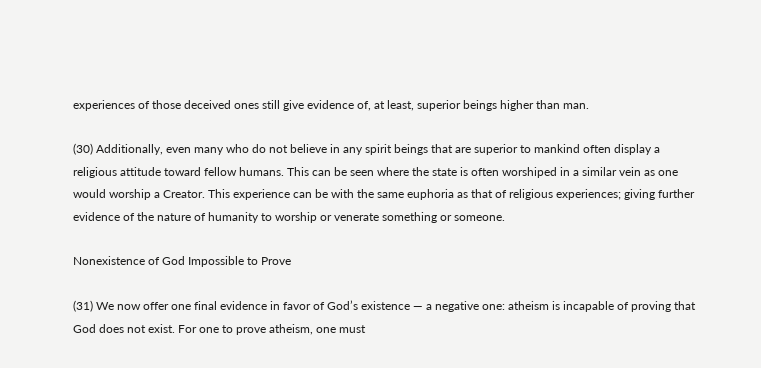experiences of those deceived ones still give evidence of, at least, superior beings higher than man.

(30) Additionally, even many who do not believe in any spirit beings that are superior to mankind often display a religious attitude toward fellow humans. This can be seen where the state is often worshiped in a similar vein as one would worship a Creator. This experience can be with the same euphoria as that of religious experiences; giving further evidence of the nature of humanity to worship or venerate something or someone.

Nonexistence of God Impossible to Prove

(31) We now offer one final evidence in favor of God’s existence — a negative one: atheism is incapable of proving that God does not exist. For one to prove atheism, one must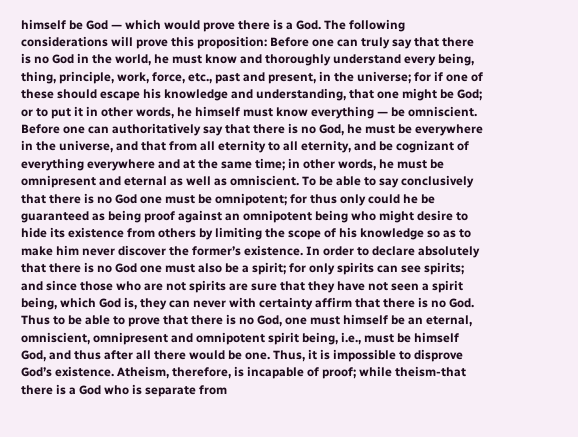himself be God — which would prove there is a God. The following considerations will prove this proposition: Before one can truly say that there is no God in the world, he must know and thoroughly understand every being, thing, principle, work, force, etc., past and present, in the universe; for if one of these should escape his knowledge and understanding, that one might be God; or to put it in other words, he himself must know everything — be omniscient. Before one can authoritatively say that there is no God, he must be everywhere in the universe, and that from all eternity to all eternity, and be cognizant of everything everywhere and at the same time; in other words, he must be omnipresent and eternal as well as omniscient. To be able to say conclusively that there is no God one must be omnipotent; for thus only could he be guaranteed as being proof against an omnipotent being who might desire to hide its existence from others by limiting the scope of his knowledge so as to make him never discover the former’s existence. In order to declare absolutely that there is no God one must also be a spirit; for only spirits can see spirits; and since those who are not spirits are sure that they have not seen a spirit being, which God is, they can never with certainty affirm that there is no God. Thus to be able to prove that there is no God, one must himself be an eternal, omniscient, omnipresent and omnipotent spirit being, i.e., must be himself God, and thus after all there would be one. Thus, it is impossible to disprove God’s existence. Atheism, therefore, is incapable of proof; while theism-that there is a God who is separate from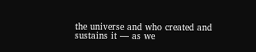the universe and who created and sustains it — as we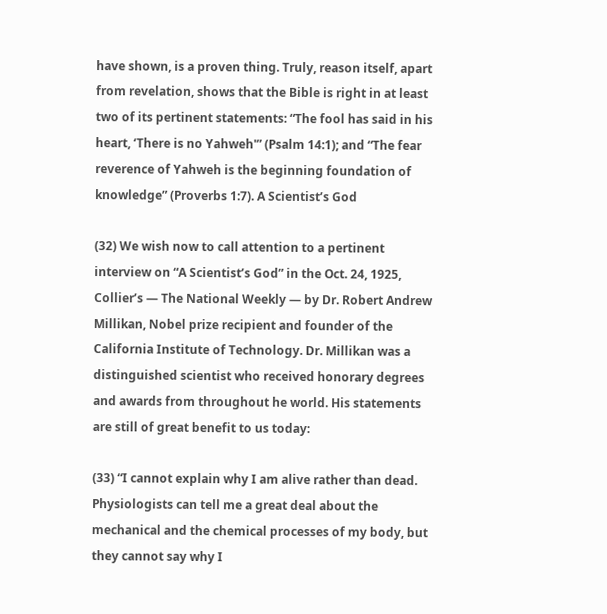have shown, is a proven thing. Truly, reason itself, apart from revelation, shows that the Bible is right in at least two of its pertinent statements: “The fool has said in his heart, ‘There is no Yahweh'” (Psalm 14:1); and “The fear reverence of Yahweh is the beginning foundation of knowledge” (Proverbs 1:7). A Scientist’s God

(32) We wish now to call attention to a pertinent interview on “A Scientist’s God” in the Oct. 24, 1925, Collier’s — The National Weekly — by Dr. Robert Andrew Millikan, Nobel prize recipient and founder of the California Institute of Technology. Dr. Millikan was a distinguished scientist who received honorary degrees and awards from throughout he world. His statements are still of great benefit to us today:

(33) “I cannot explain why I am alive rather than dead. Physiologists can tell me a great deal about the mechanical and the chemical processes of my body, but they cannot say why I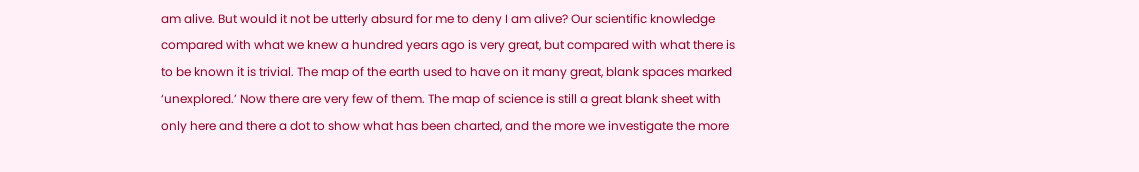am alive. But would it not be utterly absurd for me to deny I am alive? Our scientific knowledge compared with what we knew a hundred years ago is very great, but compared with what there is to be known it is trivial. The map of the earth used to have on it many great, blank spaces marked ‘unexplored.’ Now there are very few of them. The map of science is still a great blank sheet with only here and there a dot to show what has been charted, and the more we investigate the more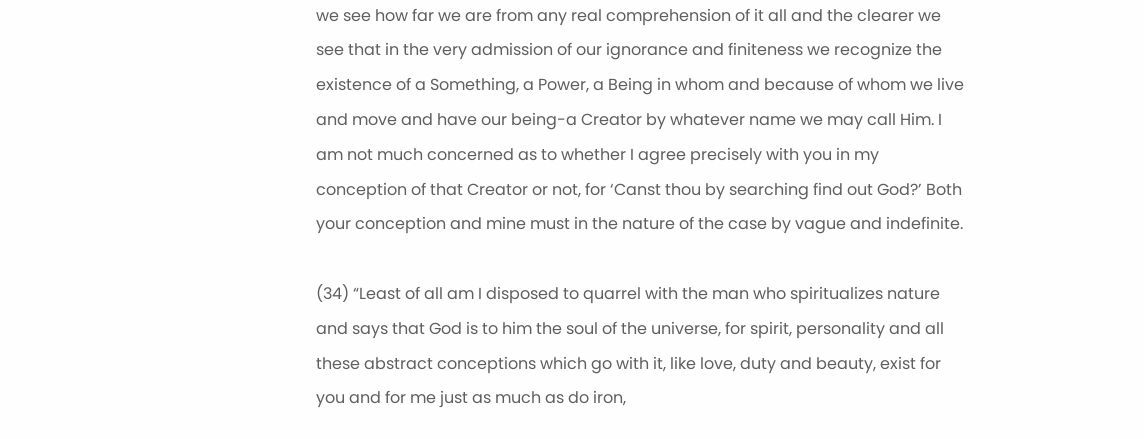we see how far we are from any real comprehension of it all and the clearer we see that in the very admission of our ignorance and finiteness we recognize the existence of a Something, a Power, a Being in whom and because of whom we live and move and have our being-a Creator by whatever name we may call Him. I am not much concerned as to whether I agree precisely with you in my conception of that Creator or not, for ‘Canst thou by searching find out God?’ Both your conception and mine must in the nature of the case by vague and indefinite.

(34) “Least of all am I disposed to quarrel with the man who spiritualizes nature and says that God is to him the soul of the universe, for spirit, personality and all these abstract conceptions which go with it, like love, duty and beauty, exist for you and for me just as much as do iron,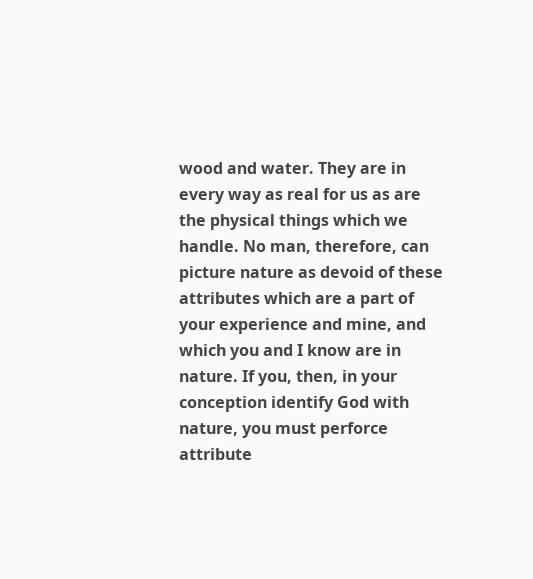wood and water. They are in every way as real for us as are the physical things which we handle. No man, therefore, can picture nature as devoid of these attributes which are a part of your experience and mine, and which you and I know are in nature. If you, then, in your conception identify God with nature, you must perforce attribute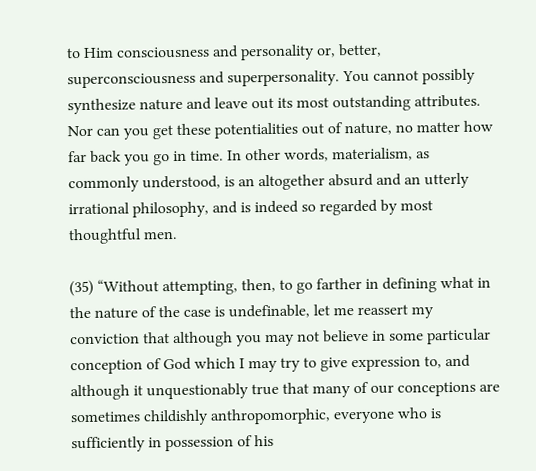to Him consciousness and personality or, better, superconsciousness and superpersonality. You cannot possibly synthesize nature and leave out its most outstanding attributes. Nor can you get these potentialities out of nature, no matter how far back you go in time. In other words, materialism, as commonly understood, is an altogether absurd and an utterly irrational philosophy, and is indeed so regarded by most thoughtful men.

(35) “Without attempting, then, to go farther in defining what in the nature of the case is undefinable, let me reassert my conviction that although you may not believe in some particular conception of God which I may try to give expression to, and although it unquestionably true that many of our conceptions are sometimes childishly anthropomorphic, everyone who is sufficiently in possession of his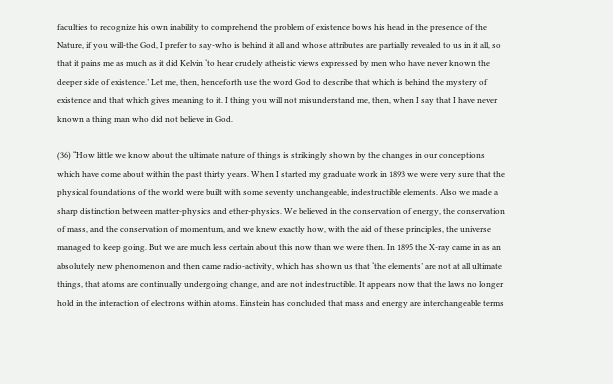faculties to recognize his own inability to comprehend the problem of existence bows his head in the presence of the Nature, if you will-the God, I prefer to say-who is behind it all and whose attributes are partially revealed to us in it all, so that it pains me as much as it did Kelvin ‘to hear crudely atheistic views expressed by men who have never known the deeper side of existence.’ Let me, then, henceforth use the word God to describe that which is behind the mystery of existence and that which gives meaning to it. I thing you will not misunderstand me, then, when I say that I have never known a thing man who did not believe in God.

(36) “How little we know about the ultimate nature of things is strikingly shown by the changes in our conceptions which have come about within the past thirty years. When I started my graduate work in 1893 we were very sure that the physical foundations of the world were built with some seventy unchangeable, indestructible elements. Also we made a sharp distinction between matter-physics and ether-physics. We believed in the conservation of energy, the conservation of mass, and the conservation of momentum, and we knew exactly how, with the aid of these principles, the universe managed to keep going. But we are much less certain about this now than we were then. In 1895 the X-ray came in as an absolutely new phenomenon and then came radio-activity, which has shown us that ‘the elements’ are not at all ultimate things, that atoms are continually undergoing change, and are not indestructible. It appears now that the laws no longer hold in the interaction of electrons within atoms. Einstein has concluded that mass and energy are interchangeable terms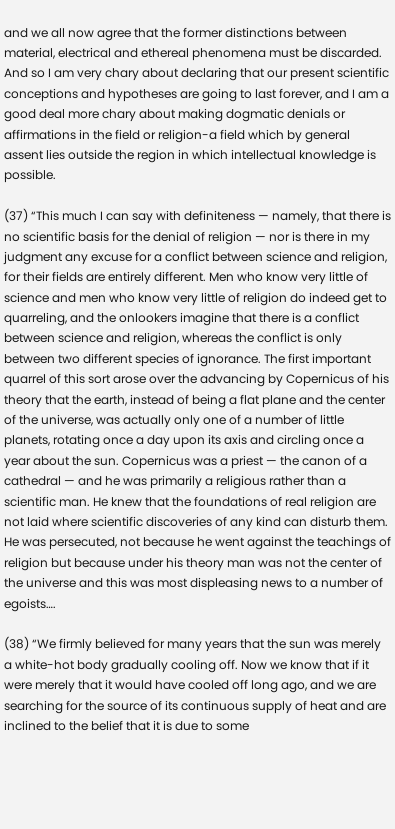and we all now agree that the former distinctions between material, electrical and ethereal phenomena must be discarded. And so I am very chary about declaring that our present scientific conceptions and hypotheses are going to last forever, and I am a good deal more chary about making dogmatic denials or affirmations in the field or religion-a field which by general assent lies outside the region in which intellectual knowledge is possible.

(37) “This much I can say with definiteness — namely, that there is no scientific basis for the denial of religion — nor is there in my judgment any excuse for a conflict between science and religion, for their fields are entirely different. Men who know very little of science and men who know very little of religion do indeed get to quarreling, and the onlookers imagine that there is a conflict between science and religion, whereas the conflict is only between two different species of ignorance. The first important quarrel of this sort arose over the advancing by Copernicus of his theory that the earth, instead of being a flat plane and the center of the universe, was actually only one of a number of little planets, rotating once a day upon its axis and circling once a year about the sun. Copernicus was a priest — the canon of a cathedral — and he was primarily a religious rather than a scientific man. He knew that the foundations of real religion are not laid where scientific discoveries of any kind can disturb them. He was persecuted, not because he went against the teachings of religion but because under his theory man was not the center of the universe and this was most displeasing news to a number of egoists….

(38) “We firmly believed for many years that the sun was merely a white-hot body gradually cooling off. Now we know that if it were merely that it would have cooled off long ago, and we are searching for the source of its continuous supply of heat and are inclined to the belief that it is due to some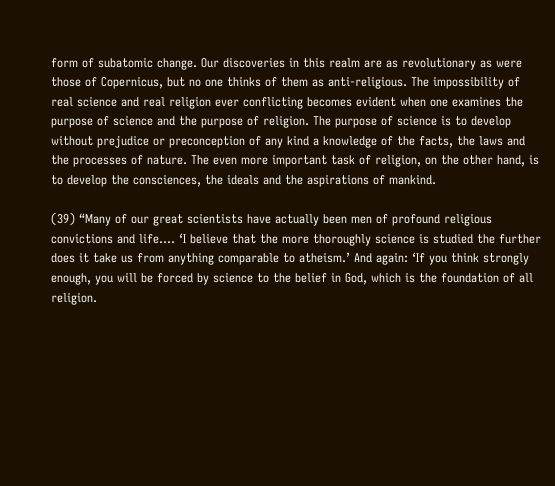form of subatomic change. Our discoveries in this realm are as revolutionary as were those of Copernicus, but no one thinks of them as anti-religious. The impossibility of real science and real religion ever conflicting becomes evident when one examines the purpose of science and the purpose of religion. The purpose of science is to develop without prejudice or preconception of any kind a knowledge of the facts, the laws and the processes of nature. The even more important task of religion, on the other hand, is to develop the consciences, the ideals and the aspirations of mankind.

(39) “Many of our great scientists have actually been men of profound religious convictions and life…. ‘I believe that the more thoroughly science is studied the further does it take us from anything comparable to atheism.’ And again: ‘If you think strongly enough, you will be forced by science to the belief in God, which is the foundation of all religion.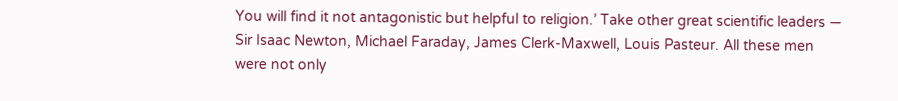You will find it not antagonistic but helpful to religion.’ Take other great scientific leaders — Sir Isaac Newton, Michael Faraday, James Clerk-Maxwell, Louis Pasteur. All these men were not only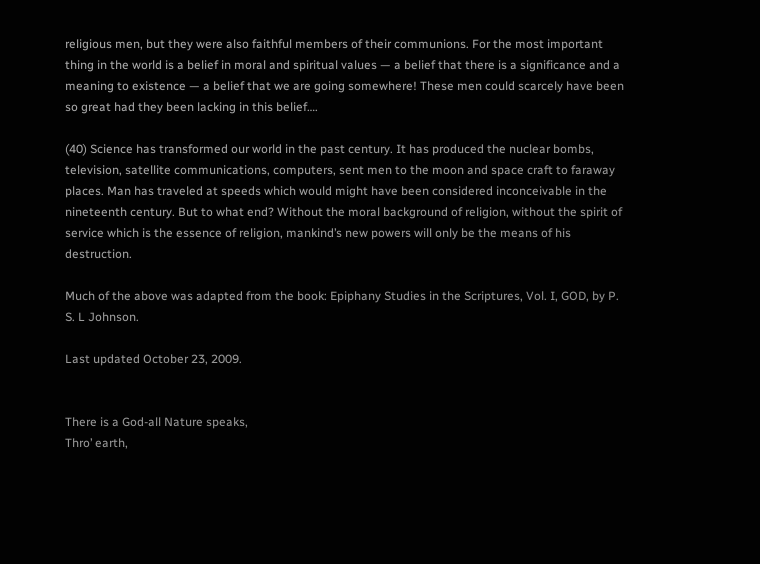religious men, but they were also faithful members of their communions. For the most important thing in the world is a belief in moral and spiritual values — a belief that there is a significance and a meaning to existence — a belief that we are going somewhere! These men could scarcely have been so great had they been lacking in this belief….

(40) Science has transformed our world in the past century. It has produced the nuclear bombs, television, satellite communications, computers, sent men to the moon and space craft to faraway places. Man has traveled at speeds which would might have been considered inconceivable in the nineteenth century. But to what end? Without the moral background of religion, without the spirit of service which is the essence of religion, mankind’s new powers will only be the means of his destruction.

Much of the above was adapted from the book: Epiphany Studies in the Scriptures, Vol. I, GOD, by P. S. L Johnson.

Last updated October 23, 2009.


There is a God-all Nature speaks,
Thro’ earth,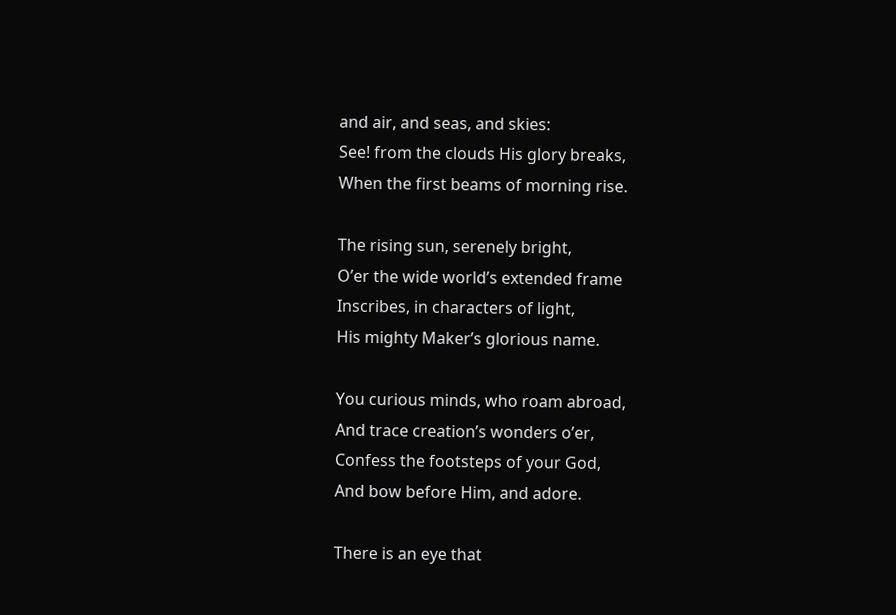and air, and seas, and skies:
See! from the clouds His glory breaks,
When the first beams of morning rise.

The rising sun, serenely bright,
O’er the wide world’s extended frame
Inscribes, in characters of light,
His mighty Maker’s glorious name.

You curious minds, who roam abroad,
And trace creation’s wonders o’er,
Confess the footsteps of your God,
And bow before Him, and adore.

There is an eye that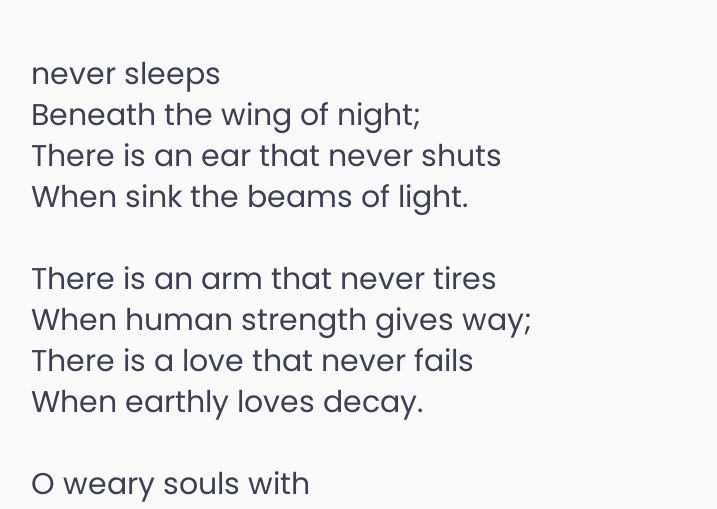never sleeps
Beneath the wing of night;
There is an ear that never shuts
When sink the beams of light.

There is an arm that never tires
When human strength gives way;
There is a love that never fails
When earthly loves decay.

O weary souls with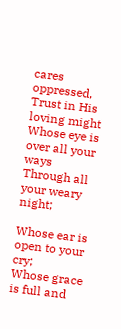cares oppressed,
Trust in His loving might
Whose eye is over all your ways
Through all your weary night;

Whose ear is open to your cry;
Whose grace is full and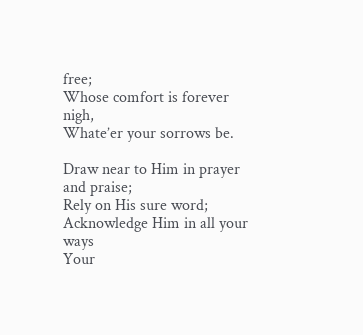free;
Whose comfort is forever nigh,
Whate’er your sorrows be.

Draw near to Him in prayer and praise;
Rely on His sure word;
Acknowledge Him in all your ways
Your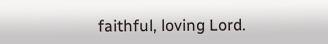faithful, loving Lord.